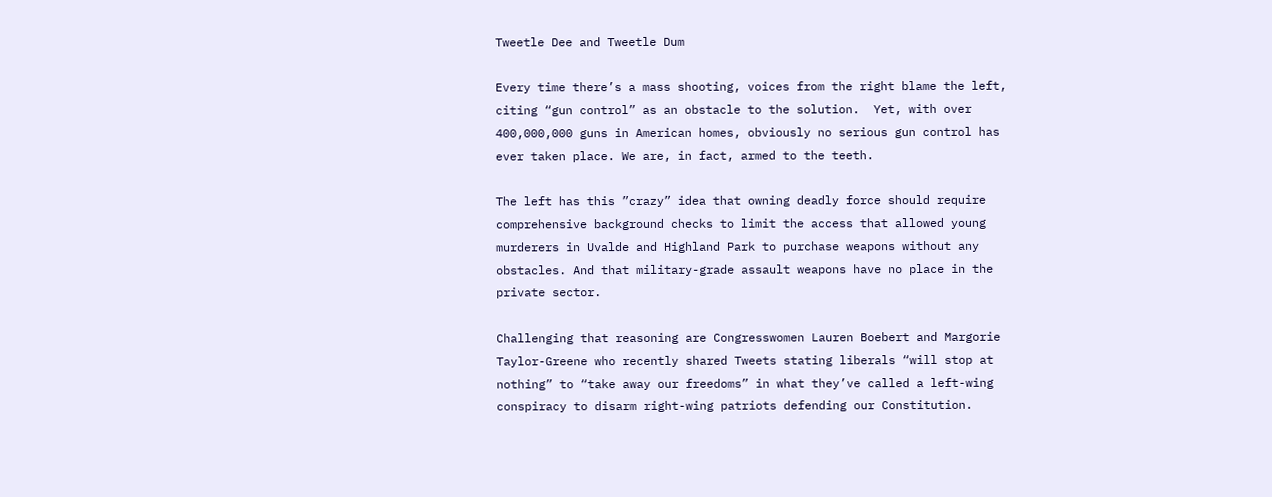Tweetle Dee and Tweetle Dum

Every time there’s a mass shooting, voices from the right blame the left, citing “gun control” as an obstacle to the solution.  Yet, with over 400,000,000 guns in American homes, obviously no serious gun control has ever taken place. We are, in fact, armed to the teeth.

The left has this ”crazy” idea that owning deadly force should require comprehensive background checks to limit the access that allowed young murderers in Uvalde and Highland Park to purchase weapons without any obstacles. And that military-grade assault weapons have no place in the private sector.

Challenging that reasoning are Congresswomen Lauren Boebert and Margorie Taylor-Greene who recently shared Tweets stating liberals “will stop at nothing” to “take away our freedoms” in what they’ve called a left-wing conspiracy to disarm right-wing patriots defending our Constitution.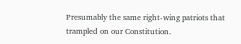Presumably the same right-wing patriots that trampled on our Constitution.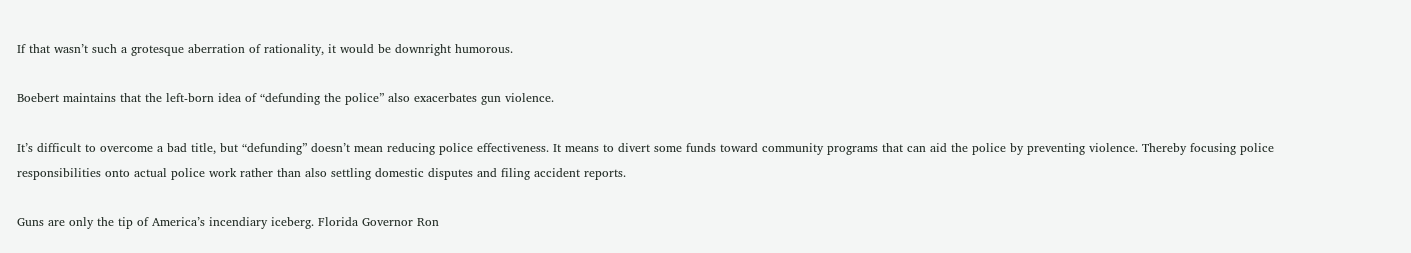If that wasn’t such a grotesque aberration of rationality, it would be downright humorous.

Boebert maintains that the left-born idea of “defunding the police” also exacerbates gun violence.

It’s difficult to overcome a bad title, but “defunding” doesn’t mean reducing police effectiveness. It means to divert some funds toward community programs that can aid the police by preventing violence. Thereby focusing police responsibilities onto actual police work rather than also settling domestic disputes and filing accident reports.

Guns are only the tip of America’s incendiary iceberg. Florida Governor Ron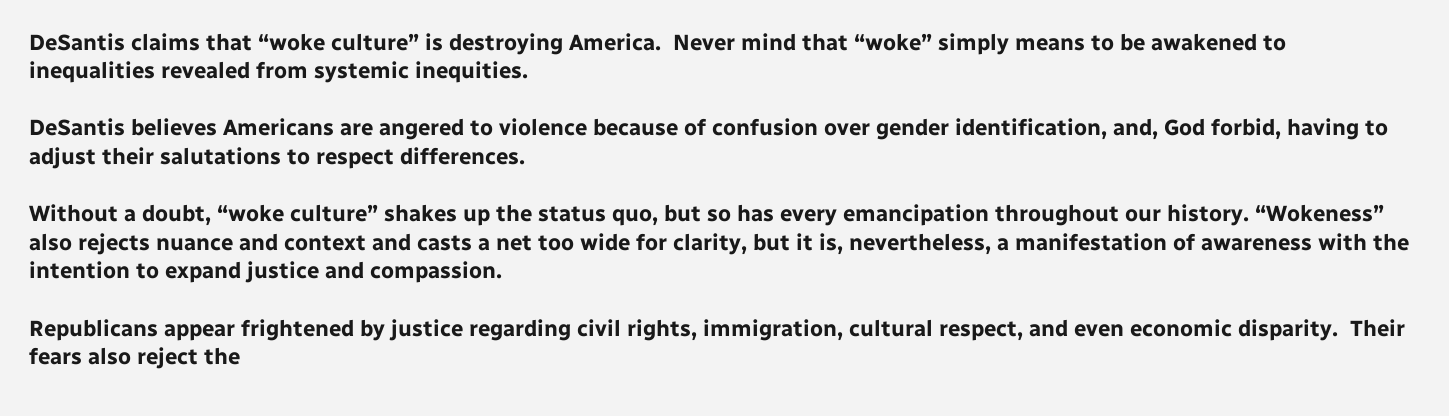DeSantis claims that “woke culture” is destroying America.  Never mind that “woke” simply means to be awakened to inequalities revealed from systemic inequities.

DeSantis believes Americans are angered to violence because of confusion over gender identification, and, God forbid, having to adjust their salutations to respect differences.

Without a doubt, “woke culture” shakes up the status quo, but so has every emancipation throughout our history. “Wokeness” also rejects nuance and context and casts a net too wide for clarity, but it is, nevertheless, a manifestation of awareness with the intention to expand justice and compassion.

Republicans appear frightened by justice regarding civil rights, immigration, cultural respect, and even economic disparity.  Their fears also reject the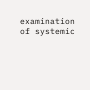examination of systemic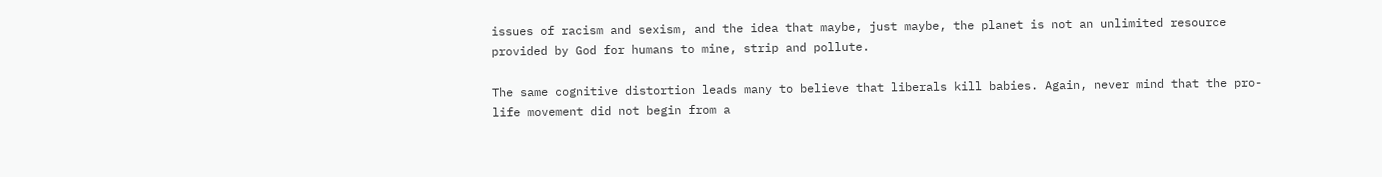issues of racism and sexism, and the idea that maybe, just maybe, the planet is not an unlimited resource provided by God for humans to mine, strip and pollute.

The same cognitive distortion leads many to believe that liberals kill babies. Again, never mind that the pro-life movement did not begin from a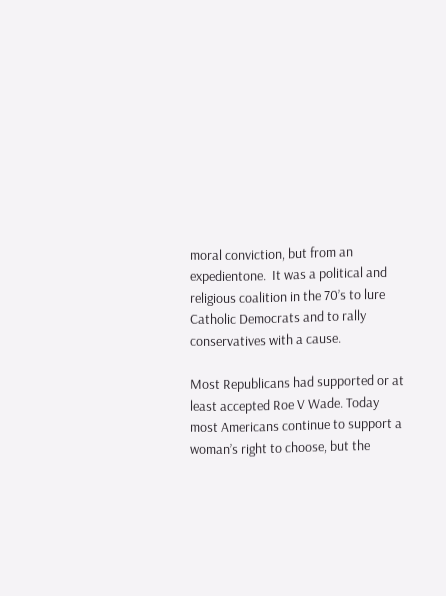moral conviction, but from an expedientone.  It was a political and religious coalition in the 70’s to lure Catholic Democrats and to rally conservatives with a cause.

Most Republicans had supported or at least accepted Roe V Wade. Today most Americans continue to support a woman’s right to choose, but the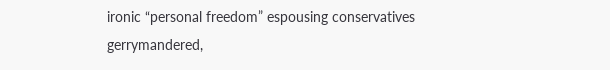ironic “personal freedom” espousing conservatives gerrymandered,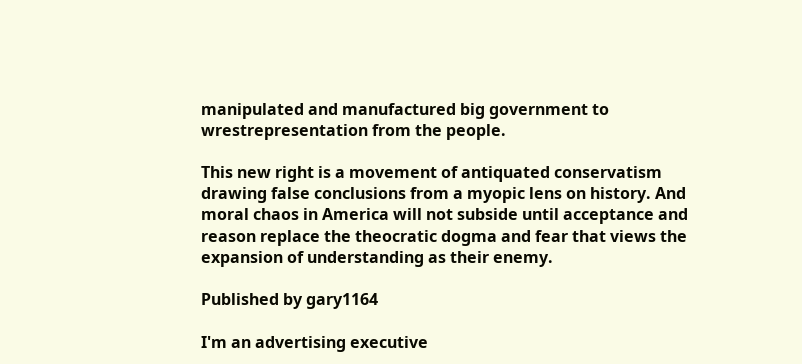manipulated and manufactured big government to wrestrepresentation from the people.

This new right is a movement of antiquated conservatism drawing false conclusions from a myopic lens on history. And moral chaos in America will not subside until acceptance and reason replace the theocratic dogma and fear that views the expansion of understanding as their enemy.

Published by gary1164

I'm an advertising executive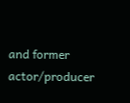and former actor/producer